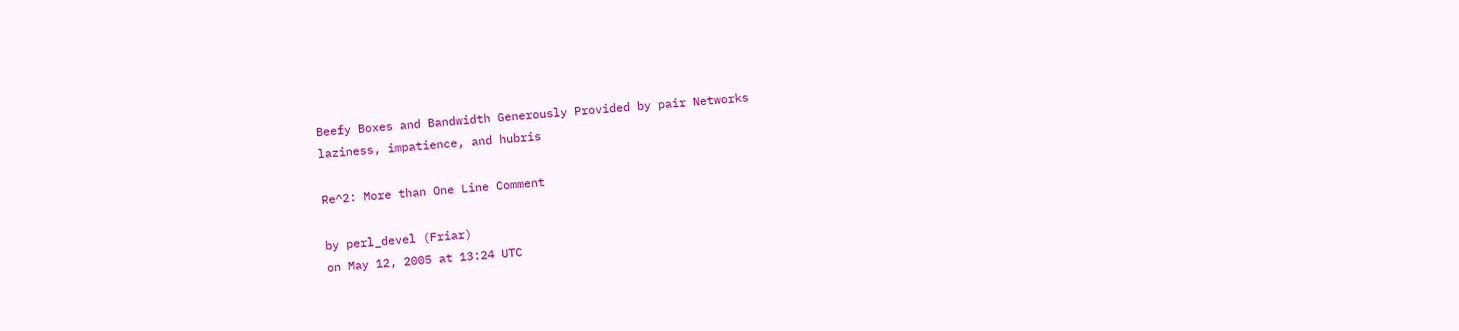Beefy Boxes and Bandwidth Generously Provided by pair Networks
laziness, impatience, and hubris

Re^2: More than One Line Comment

by perl_devel (Friar)
on May 12, 2005 at 13:24 UTC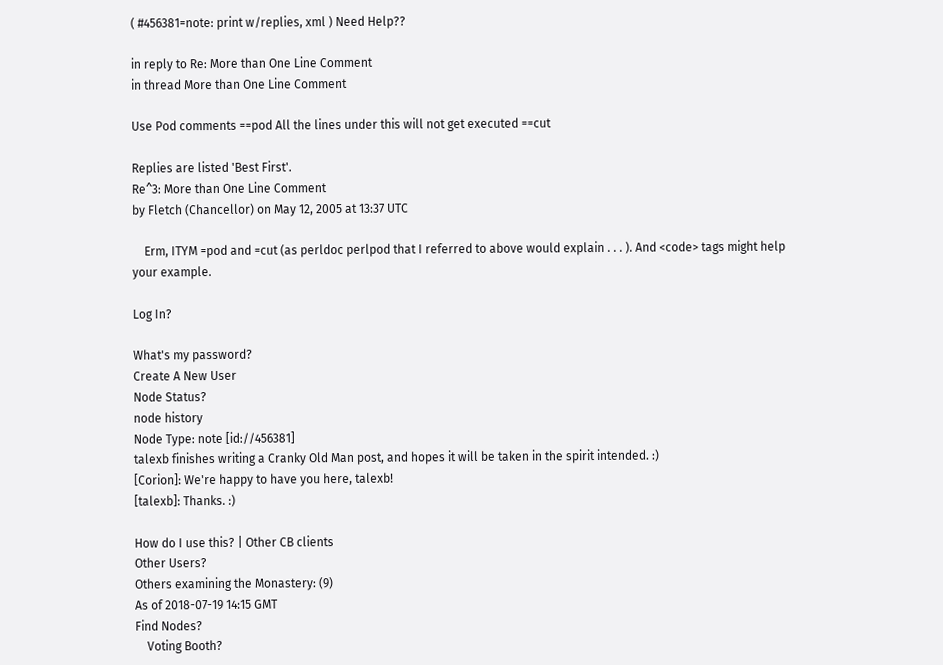( #456381=note: print w/replies, xml ) Need Help??

in reply to Re: More than One Line Comment
in thread More than One Line Comment

Use Pod comments ==pod All the lines under this will not get executed ==cut

Replies are listed 'Best First'.
Re^3: More than One Line Comment
by Fletch (Chancellor) on May 12, 2005 at 13:37 UTC

    Erm, ITYM =pod and =cut (as perldoc perlpod that I referred to above would explain . . . ). And <code> tags might help your example.

Log In?

What's my password?
Create A New User
Node Status?
node history
Node Type: note [id://456381]
talexb finishes writing a Cranky Old Man post, and hopes it will be taken in the spirit intended. :)
[Corion]: We're happy to have you here, talexb!
[talexb]: Thanks. :)

How do I use this? | Other CB clients
Other Users?
Others examining the Monastery: (9)
As of 2018-07-19 14:15 GMT
Find Nodes?
    Voting Booth?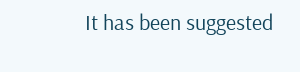It has been suggested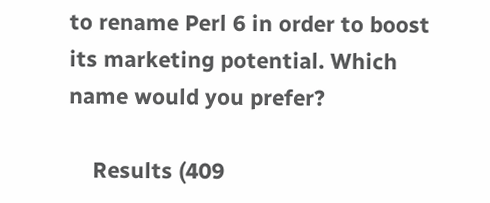to rename Perl 6 in order to boost its marketing potential. Which name would you prefer?

    Results (409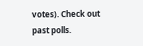votes). Check out past polls.